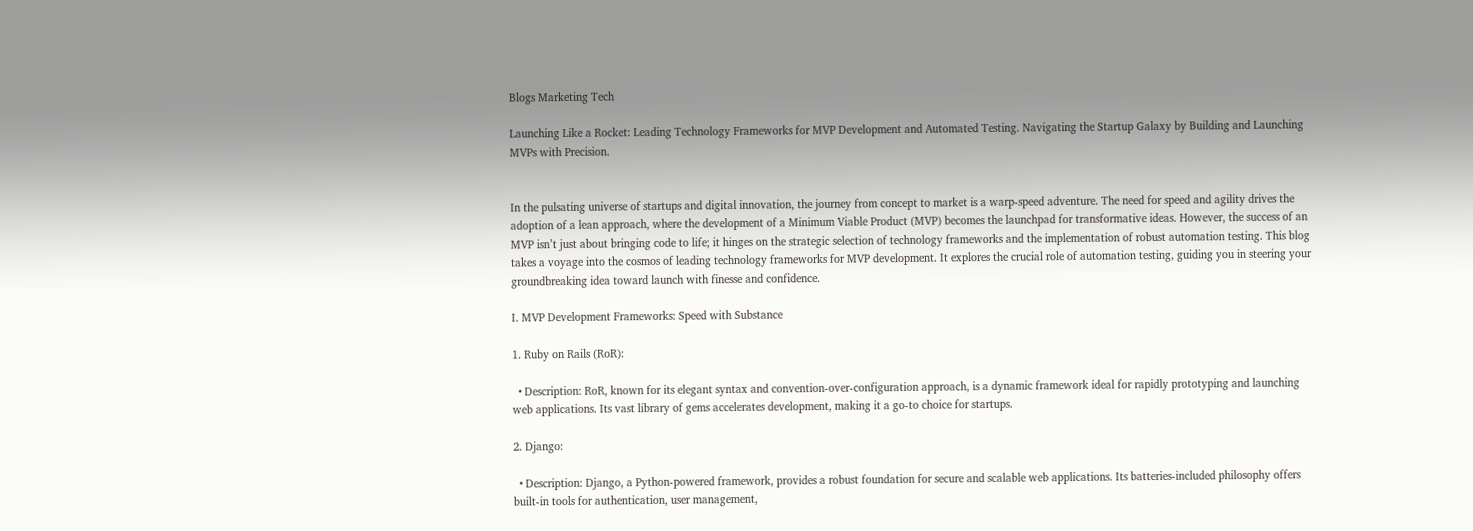Blogs Marketing Tech

Launching Like a Rocket: Leading Technology Frameworks for MVP Development and Automated Testing. Navigating the Startup Galaxy by Building and Launching MVPs with Precision.


In the pulsating universe of startups and digital innovation, the journey from concept to market is a warp-speed adventure. The need for speed and agility drives the adoption of a lean approach, where the development of a Minimum Viable Product (MVP) becomes the launchpad for transformative ideas. However, the success of an MVP isn’t just about bringing code to life; it hinges on the strategic selection of technology frameworks and the implementation of robust automation testing. This blog takes a voyage into the cosmos of leading technology frameworks for MVP development. It explores the crucial role of automation testing, guiding you in steering your groundbreaking idea toward launch with finesse and confidence.

I. MVP Development Frameworks: Speed with Substance

1. Ruby on Rails (RoR):

  • Description: RoR, known for its elegant syntax and convention-over-configuration approach, is a dynamic framework ideal for rapidly prototyping and launching web applications. Its vast library of gems accelerates development, making it a go-to choice for startups.

2. Django:

  • Description: Django, a Python-powered framework, provides a robust foundation for secure and scalable web applications. Its batteries-included philosophy offers built-in tools for authentication, user management,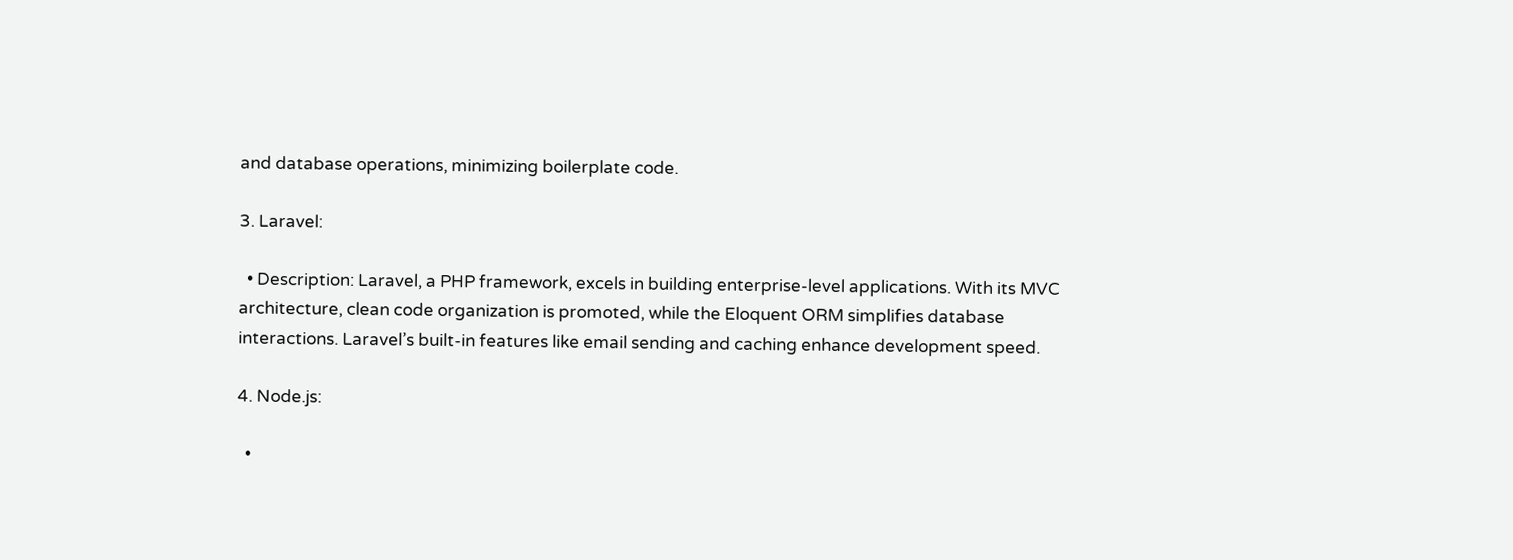and database operations, minimizing boilerplate code.

3. Laravel:

  • Description: Laravel, a PHP framework, excels in building enterprise-level applications. With its MVC architecture, clean code organization is promoted, while the Eloquent ORM simplifies database interactions. Laravel’s built-in features like email sending and caching enhance development speed.

4. Node.js:

  •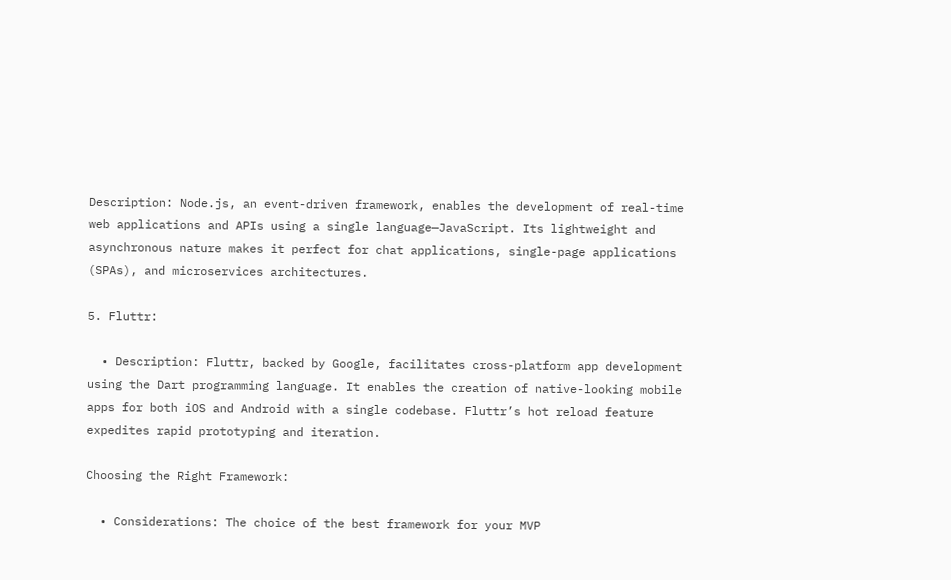Description: Node.js, an event-driven framework, enables the development of real-time web applications and APIs using a single language—JavaScript. Its lightweight and asynchronous nature makes it perfect for chat applications, single-page applications (SPAs), and microservices architectures.

5. Fluttr:

  • Description: Fluttr, backed by Google, facilitates cross-platform app development using the Dart programming language. It enables the creation of native-looking mobile apps for both iOS and Android with a single codebase. Fluttr’s hot reload feature expedites rapid prototyping and iteration.

Choosing the Right Framework:

  • Considerations: The choice of the best framework for your MVP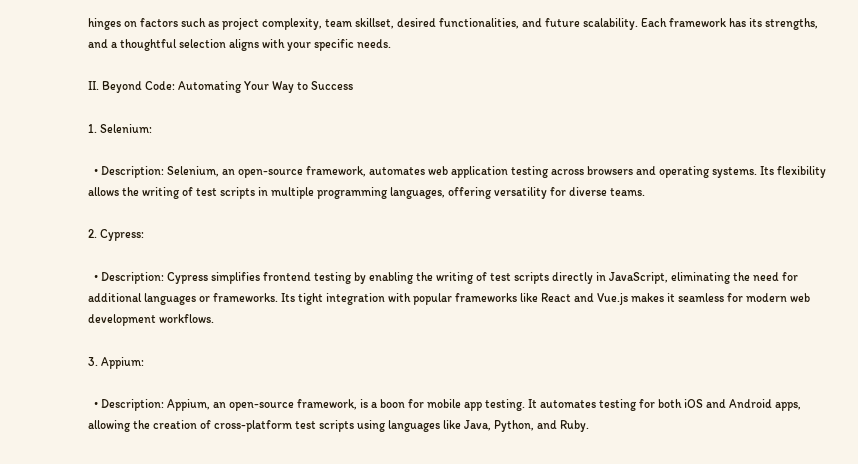hinges on factors such as project complexity, team skillset, desired functionalities, and future scalability. Each framework has its strengths, and a thoughtful selection aligns with your specific needs.

II. Beyond Code: Automating Your Way to Success

1. Selenium:

  • Description: Selenium, an open-source framework, automates web application testing across browsers and operating systems. Its flexibility allows the writing of test scripts in multiple programming languages, offering versatility for diverse teams.

2. Cypress:

  • Description: Cypress simplifies frontend testing by enabling the writing of test scripts directly in JavaScript, eliminating the need for additional languages or frameworks. Its tight integration with popular frameworks like React and Vue.js makes it seamless for modern web development workflows.

3. Appium:

  • Description: Appium, an open-source framework, is a boon for mobile app testing. It automates testing for both iOS and Android apps, allowing the creation of cross-platform test scripts using languages like Java, Python, and Ruby.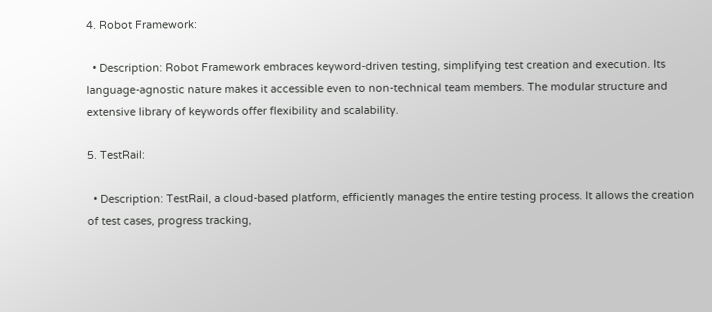4. Robot Framework:

  • Description: Robot Framework embraces keyword-driven testing, simplifying test creation and execution. Its language-agnostic nature makes it accessible even to non-technical team members. The modular structure and extensive library of keywords offer flexibility and scalability.

5. TestRail:

  • Description: TestRail, a cloud-based platform, efficiently manages the entire testing process. It allows the creation of test cases, progress tracking,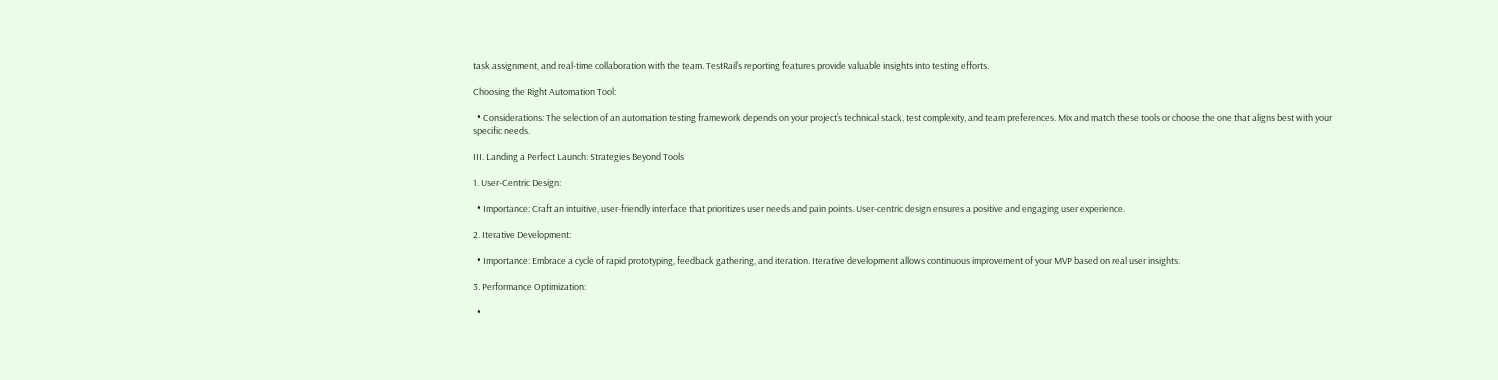task assignment, and real-time collaboration with the team. TestRail’s reporting features provide valuable insights into testing efforts.

Choosing the Right Automation Tool:

  • Considerations: The selection of an automation testing framework depends on your project’s technical stack, test complexity, and team preferences. Mix and match these tools or choose the one that aligns best with your specific needs.

III. Landing a Perfect Launch: Strategies Beyond Tools

1. User-Centric Design:

  • Importance: Craft an intuitive, user-friendly interface that prioritizes user needs and pain points. User-centric design ensures a positive and engaging user experience.

2. Iterative Development:

  • Importance: Embrace a cycle of rapid prototyping, feedback gathering, and iteration. Iterative development allows continuous improvement of your MVP based on real user insights.

3. Performance Optimization:

  •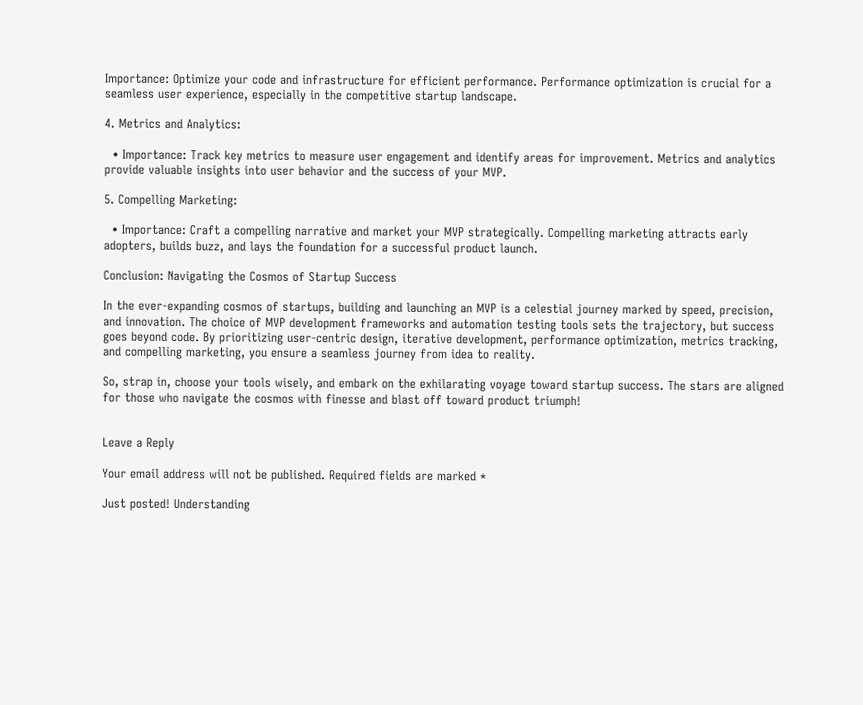Importance: Optimize your code and infrastructure for efficient performance. Performance optimization is crucial for a seamless user experience, especially in the competitive startup landscape.

4. Metrics and Analytics:

  • Importance: Track key metrics to measure user engagement and identify areas for improvement. Metrics and analytics provide valuable insights into user behavior and the success of your MVP.

5. Compelling Marketing:

  • Importance: Craft a compelling narrative and market your MVP strategically. Compelling marketing attracts early adopters, builds buzz, and lays the foundation for a successful product launch.

Conclusion: Navigating the Cosmos of Startup Success

In the ever-expanding cosmos of startups, building and launching an MVP is a celestial journey marked by speed, precision, and innovation. The choice of MVP development frameworks and automation testing tools sets the trajectory, but success goes beyond code. By prioritizing user-centric design, iterative development, performance optimization, metrics tracking, and compelling marketing, you ensure a seamless journey from idea to reality.

So, strap in, choose your tools wisely, and embark on the exhilarating voyage toward startup success. The stars are aligned for those who navigate the cosmos with finesse and blast off toward product triumph!


Leave a Reply

Your email address will not be published. Required fields are marked *

Just posted! Understanding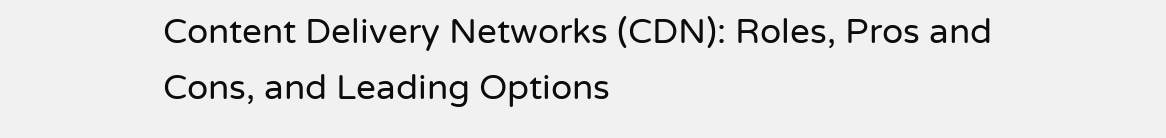Content Delivery Networks (CDN): Roles, Pros and Cons, and Leading Options